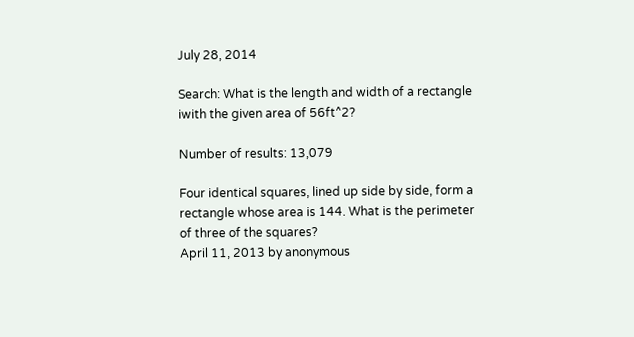July 28, 2014

Search: What is the length and width of a rectangle iwith the given area of 56ft^2?

Number of results: 13,079

Four identical squares, lined up side by side, form a rectangle whose area is 144. What is the perimeter of three of the squares?
April 11, 2013 by anonymous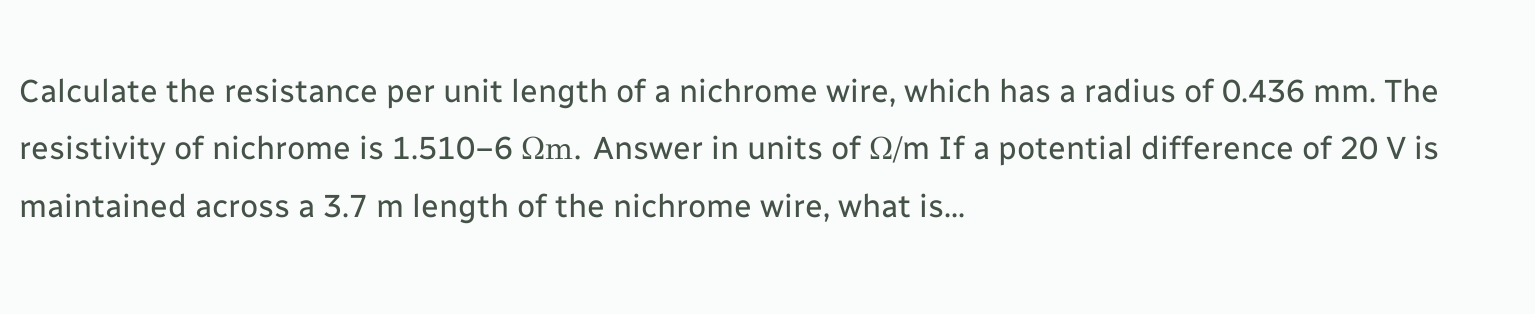Calculate the resistance per unit length of a nichrome wire, which has a radius of 0.436 mm. The resistivity of nichrome is 1.510−6 Ωm. Answer in units of Ω/m If a potential difference of 20 V is maintained across a 3.7 m length of the nichrome wire, what is...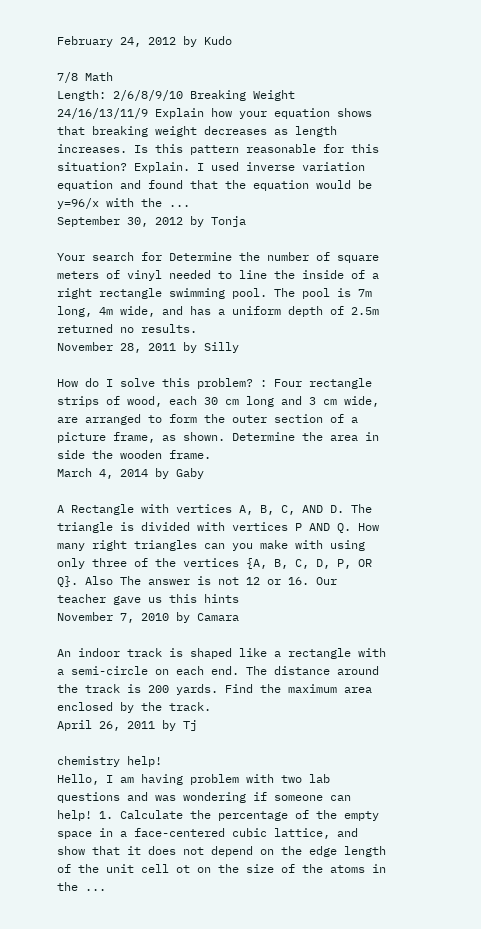February 24, 2012 by Kudo

7/8 Math
Length: 2/6/8/9/10 Breaking Weight 24/16/13/11/9 Explain how your equation shows that breaking weight decreases as length increases. Is this pattern reasonable for this situation? Explain. I used inverse variation equation and found that the equation would be y=96/x with the ...
September 30, 2012 by Tonja

Your search for Determine the number of square meters of vinyl needed to line the inside of a right rectangle swimming pool. The pool is 7m long, 4m wide, and has a uniform depth of 2.5m returned no results.
November 28, 2011 by Silly

How do I solve this problem? : Four rectangle strips of wood, each 30 cm long and 3 cm wide, are arranged to form the outer section of a picture frame, as shown. Determine the area in side the wooden frame.
March 4, 2014 by Gaby

A Rectangle with vertices A, B, C, AND D. The triangle is divided with vertices P AND Q. How many right triangles can you make with using only three of the vertices {A, B, C, D, P, OR Q}. Also The answer is not 12 or 16. Our teacher gave us this hints
November 7, 2010 by Camara

An indoor track is shaped like a rectangle with a semi-circle on each end. The distance around the track is 200 yards. Find the maximum area enclosed by the track.
April 26, 2011 by Tj

chemistry help!
Hello, I am having problem with two lab questions and was wondering if someone can help! 1. Calculate the percentage of the empty space in a face-centered cubic lattice, and show that it does not depend on the edge length of the unit cell ot on the size of the atoms in the ...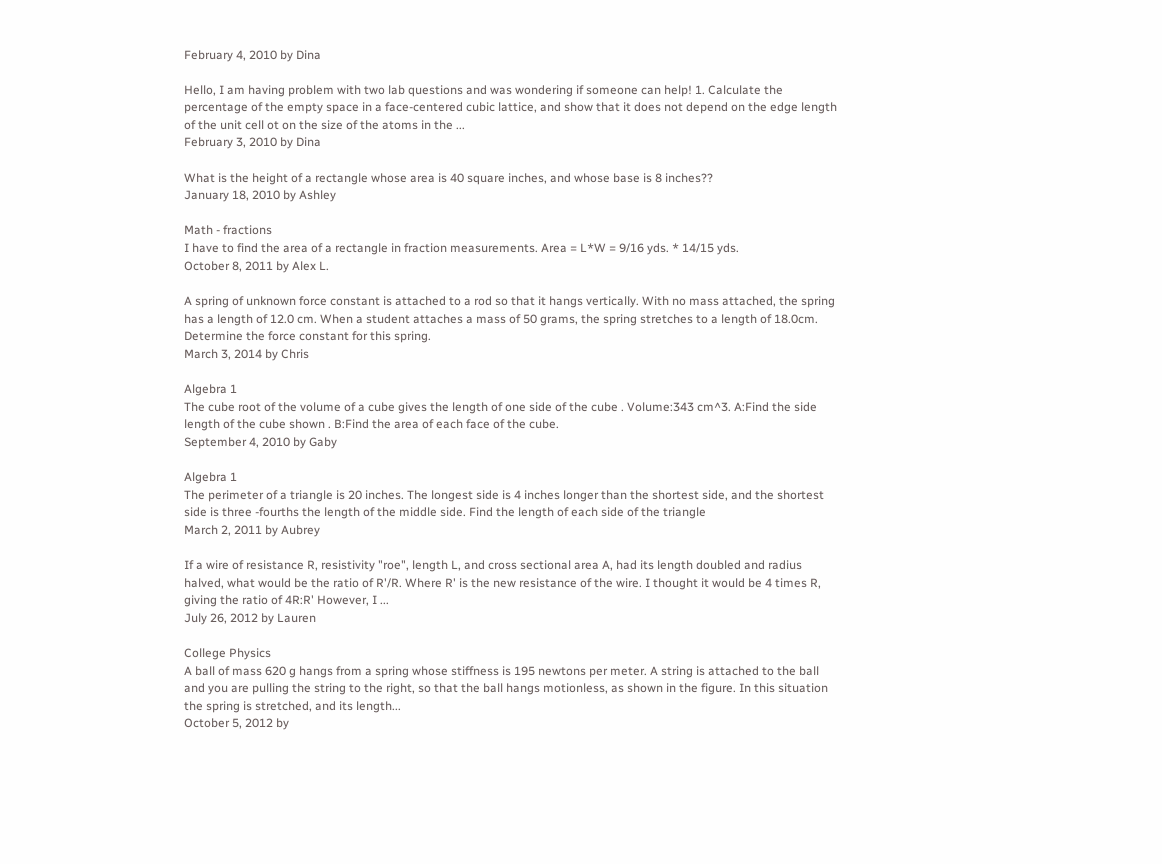February 4, 2010 by Dina

Hello, I am having problem with two lab questions and was wondering if someone can help! 1. Calculate the percentage of the empty space in a face-centered cubic lattice, and show that it does not depend on the edge length of the unit cell ot on the size of the atoms in the ...
February 3, 2010 by Dina

What is the height of a rectangle whose area is 40 square inches, and whose base is 8 inches??
January 18, 2010 by Ashley

Math - fractions
I have to find the area of a rectangle in fraction measurements. Area = L*W = 9/16 yds. * 14/15 yds.
October 8, 2011 by Alex L.

A spring of unknown force constant is attached to a rod so that it hangs vertically. With no mass attached, the spring has a length of 12.0 cm. When a student attaches a mass of 50 grams, the spring stretches to a length of 18.0cm. Determine the force constant for this spring.
March 3, 2014 by Chris

Algebra 1
The cube root of the volume of a cube gives the length of one side of the cube . Volume:343 cm^3. A:Find the side length of the cube shown . B:Find the area of each face of the cube.
September 4, 2010 by Gaby

Algebra 1
The perimeter of a triangle is 20 inches. The longest side is 4 inches longer than the shortest side, and the shortest side is three -fourths the length of the middle side. Find the length of each side of the triangle
March 2, 2011 by Aubrey

If a wire of resistance R, resistivity "roe", length L, and cross sectional area A, had its length doubled and radius halved, what would be the ratio of R'/R. Where R' is the new resistance of the wire. I thought it would be 4 times R, giving the ratio of 4R:R' However, I ...
July 26, 2012 by Lauren

College Physics
A ball of mass 620 g hangs from a spring whose stiffness is 195 newtons per meter. A string is attached to the ball and you are pulling the string to the right, so that the ball hangs motionless, as shown in the figure. In this situation the spring is stretched, and its length...
October 5, 2012 by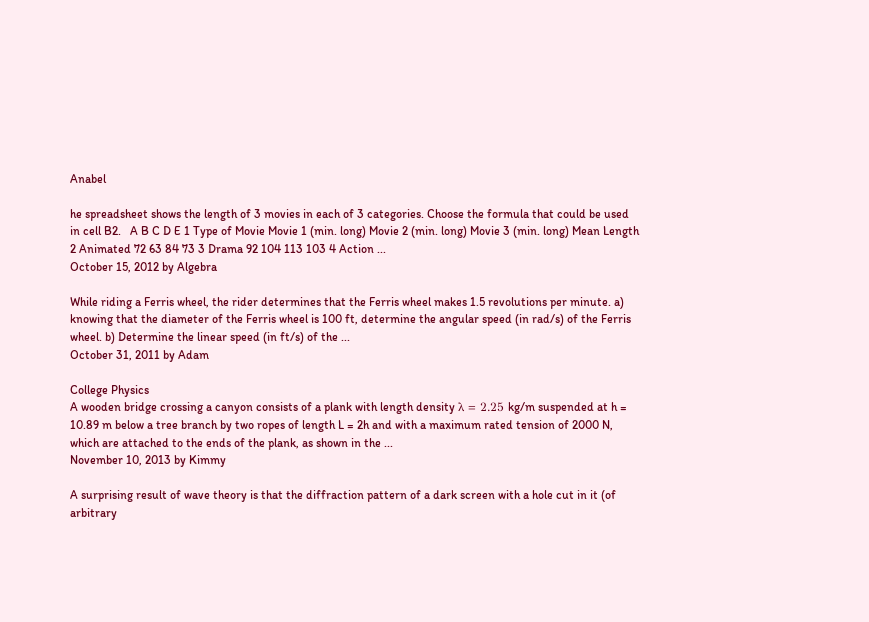Anabel

he spreadsheet shows the length of 3 movies in each of 3 categories. Choose the formula that could be used in cell B2.   A B C D E 1 Type of Movie Movie 1 (min. long) Movie 2 (min. long) Movie 3 (min. long) Mean Length 2 Animated 72 63 84 73 3 Drama 92 104 113 103 4 Action ...
October 15, 2012 by Algebra

While riding a Ferris wheel, the rider determines that the Ferris wheel makes 1.5 revolutions per minute. a) knowing that the diameter of the Ferris wheel is 100 ft, determine the angular speed (in rad/s) of the Ferris wheel. b) Determine the linear speed (in ft/s) of the ...
October 31, 2011 by Adam

College Physics
A wooden bridge crossing a canyon consists of a plank with length density λ = 2.25 kg/m suspended at h = 10.89 m below a tree branch by two ropes of length L = 2h and with a maximum rated tension of 2000 N, which are attached to the ends of the plank, as shown in the ...
November 10, 2013 by Kimmy

A surprising result of wave theory is that the diffraction pattern of a dark screen with a hole cut in it (of arbitrary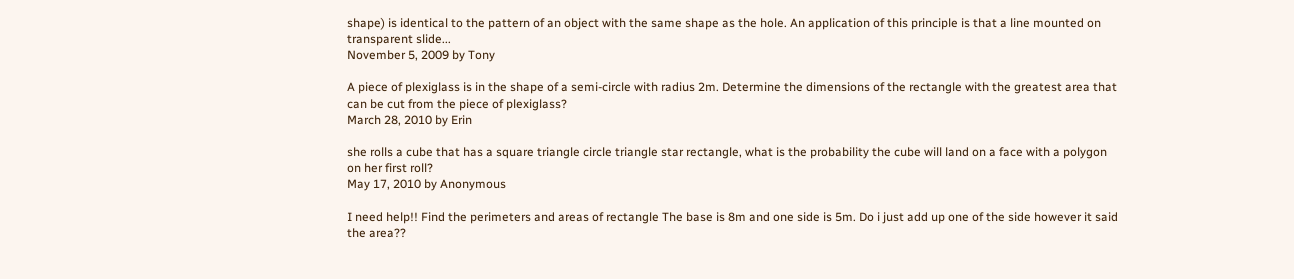shape) is identical to the pattern of an object with the same shape as the hole. An application of this principle is that a line mounted on transparent slide...
November 5, 2009 by Tony

A piece of plexiglass is in the shape of a semi-circle with radius 2m. Determine the dimensions of the rectangle with the greatest area that can be cut from the piece of plexiglass?
March 28, 2010 by Erin

she rolls a cube that has a square triangle circle triangle star rectangle, what is the probability the cube will land on a face with a polygon on her first roll?
May 17, 2010 by Anonymous

I need help!! Find the perimeters and areas of rectangle The base is 8m and one side is 5m. Do i just add up one of the side however it said the area??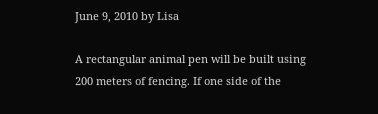June 9, 2010 by Lisa

A rectangular animal pen will be built using 200 meters of fencing. If one side of the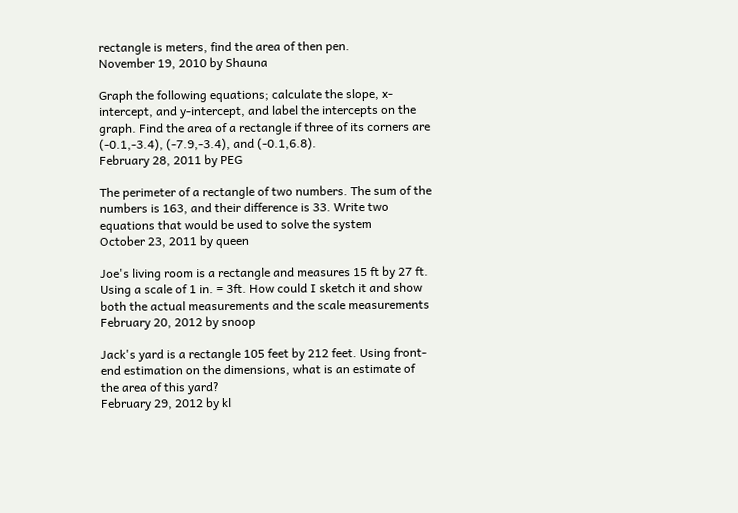rectangle is meters, find the area of then pen.
November 19, 2010 by Shauna

Graph the following equations; calculate the slope, x-intercept, and y-intercept, and label the intercepts on the graph. Find the area of a rectangle if three of its corners are (-0.1,-3.4), (-7.9,-3.4), and (-0.1,6.8).
February 28, 2011 by PEG

The perimeter of a rectangle of two numbers. The sum of the numbers is 163, and their difference is 33. Write two equations that would be used to solve the system
October 23, 2011 by queen

Joe's living room is a rectangle and measures 15 ft by 27 ft. Using a scale of 1 in. = 3ft. How could I sketch it and show both the actual measurements and the scale measurements
February 20, 2012 by snoop

Jack's yard is a rectangle 105 feet by 212 feet. Using front-end estimation on the dimensions, what is an estimate of the area of this yard?
February 29, 2012 by kl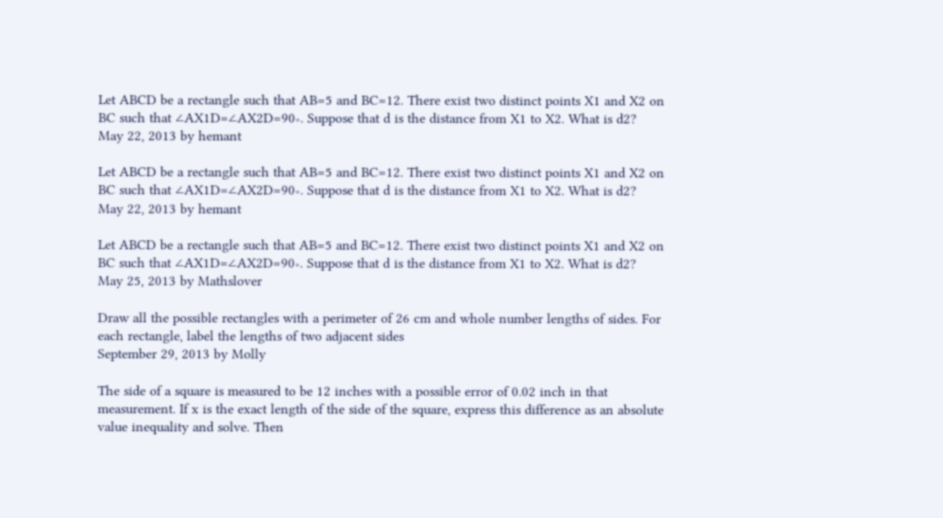Let ABCD be a rectangle such that AB=5 and BC=12. There exist two distinct points X1 and X2 on BC such that ∠AX1D=∠AX2D=90∘. Suppose that d is the distance from X1 to X2. What is d2?
May 22, 2013 by hemant

Let ABCD be a rectangle such that AB=5 and BC=12. There exist two distinct points X1 and X2 on BC such that ∠AX1D=∠AX2D=90∘. Suppose that d is the distance from X1 to X2. What is d2?
May 22, 2013 by hemant

Let ABCD be a rectangle such that AB=5 and BC=12. There exist two distinct points X1 and X2 on BC such that ∠AX1D=∠AX2D=90∘. Suppose that d is the distance from X1 to X2. What is d2?
May 25, 2013 by Mathslover

Draw all the possible rectangles with a perimeter of 26 cm and whole number lengths of sides. For each rectangle, label the lengths of two adjacent sides
September 29, 2013 by Molly

The side of a square is measured to be 12 inches with a possible error of 0.02 inch in that measurement. If x is the exact length of the side of the square, express this difference as an absolute value inequality and solve. Then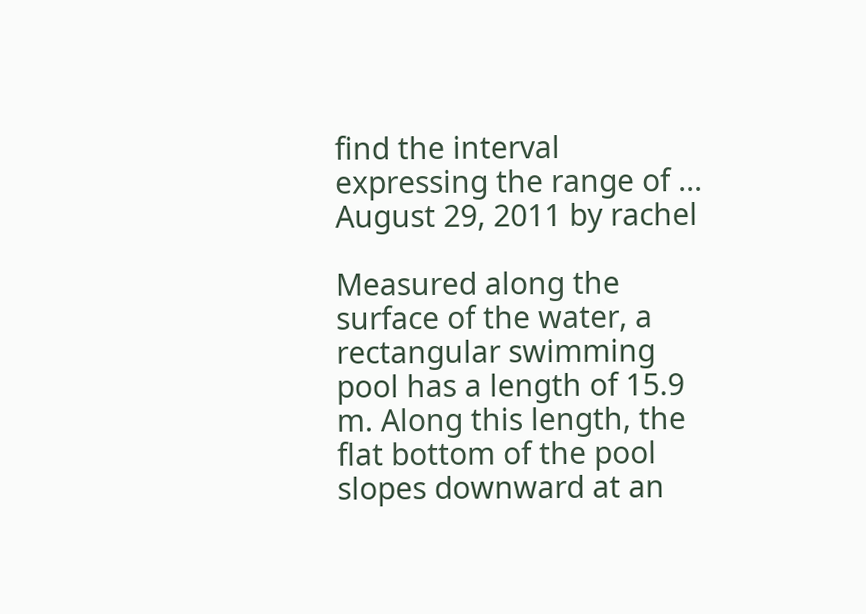find the interval expressing the range of ...
August 29, 2011 by rachel

Measured along the surface of the water, a rectangular swimming pool has a length of 15.9 m. Along this length, the flat bottom of the pool slopes downward at an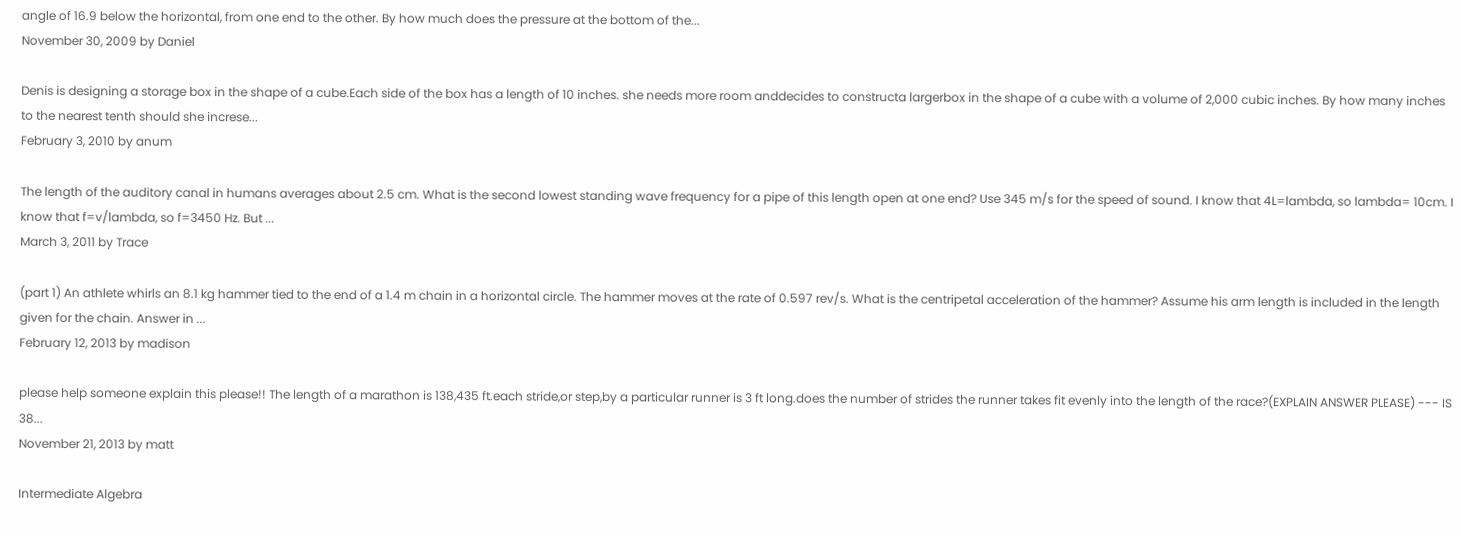angle of 16.9 below the horizontal, from one end to the other. By how much does the pressure at the bottom of the...
November 30, 2009 by Daniel

Denis is designing a storage box in the shape of a cube.Each side of the box has a length of 10 inches. she needs more room anddecides to constructa largerbox in the shape of a cube with a volume of 2,000 cubic inches. By how many inches to the nearest tenth should she increse...
February 3, 2010 by anum

The length of the auditory canal in humans averages about 2.5 cm. What is the second lowest standing wave frequency for a pipe of this length open at one end? Use 345 m/s for the speed of sound. I know that 4L=lambda, so lambda= 10cm. I know that f=v/lambda, so f=3450 Hz. But ...
March 3, 2011 by Trace

(part 1) An athlete whirls an 8.1 kg hammer tied to the end of a 1.4 m chain in a horizontal circle. The hammer moves at the rate of 0.597 rev/s. What is the centripetal acceleration of the hammer? Assume his arm length is included in the length given for the chain. Answer in ...
February 12, 2013 by madison

please help someone explain this please!! The length of a marathon is 138,435 ft.each stride,or step,by a particular runner is 3 ft long.does the number of strides the runner takes fit evenly into the length of the race?(EXPLAIN ANSWER PLEASE) --- IS 38...
November 21, 2013 by matt

Intermediate Algebra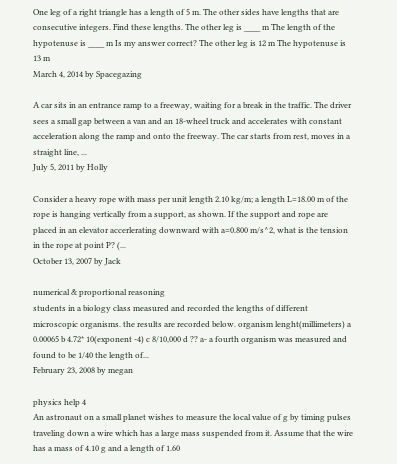One leg of a right triangle has a length of 5 m. The other sides have lengths that are consecutive integers. Find these lengths. The other leg is ____ m The length of the hypotenuse is ____ m Is my answer correct? The other leg is 12 m The hypotenuse is 13 m
March 4, 2014 by Spacegazing

A car sits in an entrance ramp to a freeway, waiting for a break in the traffic. The driver sees a small gap between a van and an 18-wheel truck and accelerates with constant acceleration along the ramp and onto the freeway. The car starts from rest, moves in a straight line, ...
July 5, 2011 by Holly

Consider a heavy rope with mass per unit length 2.10 kg/m; a length L=18.00 m of the rope is hanging vertically from a support, as shown. If the support and rope are placed in an elevator accerlerating downward with a=0.800 m/s^2, what is the tension in the rope at point P? (...
October 13, 2007 by Jack

numerical & proportional reasoning
students in a biology class measured and recorded the lengths of different microscopic organisms. the results are recorded below. organism lenght(millimeters) a 0.00065 b 4.72* 10(exponent -4) c 8/10,000 d ?? a- a fourth organism was measured and found to be 1/40 the length of...
February 23, 2008 by megan

physics help 4
An astronaut on a small planet wishes to measure the local value of g by timing pulses traveling down a wire which has a large mass suspended from it. Assume that the wire has a mass of 4.10 g and a length of 1.60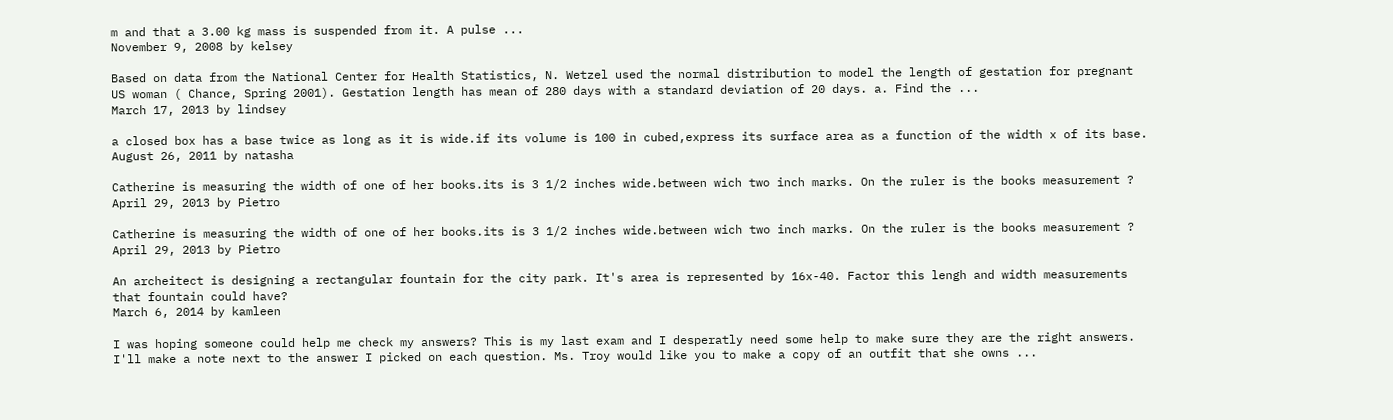m and that a 3.00 kg mass is suspended from it. A pulse ...
November 9, 2008 by kelsey

Based on data from the National Center for Health Statistics, N. Wetzel used the normal distribution to model the length of gestation for pregnant US woman ( Chance, Spring 2001). Gestation length has mean of 280 days with a standard deviation of 20 days. a. Find the ...
March 17, 2013 by lindsey

a closed box has a base twice as long as it is wide.if its volume is 100 in cubed,express its surface area as a function of the width x of its base.
August 26, 2011 by natasha

Catherine is measuring the width of one of her books.its is 3 1/2 inches wide.between wich two inch marks. On the ruler is the books measurement ?
April 29, 2013 by Pietro

Catherine is measuring the width of one of her books.its is 3 1/2 inches wide.between wich two inch marks. On the ruler is the books measurement ?
April 29, 2013 by Pietro

An archeitect is designing a rectangular fountain for the city park. It's area is represented by 16x-40. Factor this lengh and width measurements that fountain could have?
March 6, 2014 by kamleen

I was hoping someone could help me check my answers? This is my last exam and I desperatly need some help to make sure they are the right answers. I'll make a note next to the answer I picked on each question. Ms. Troy would like you to make a copy of an outfit that she owns ...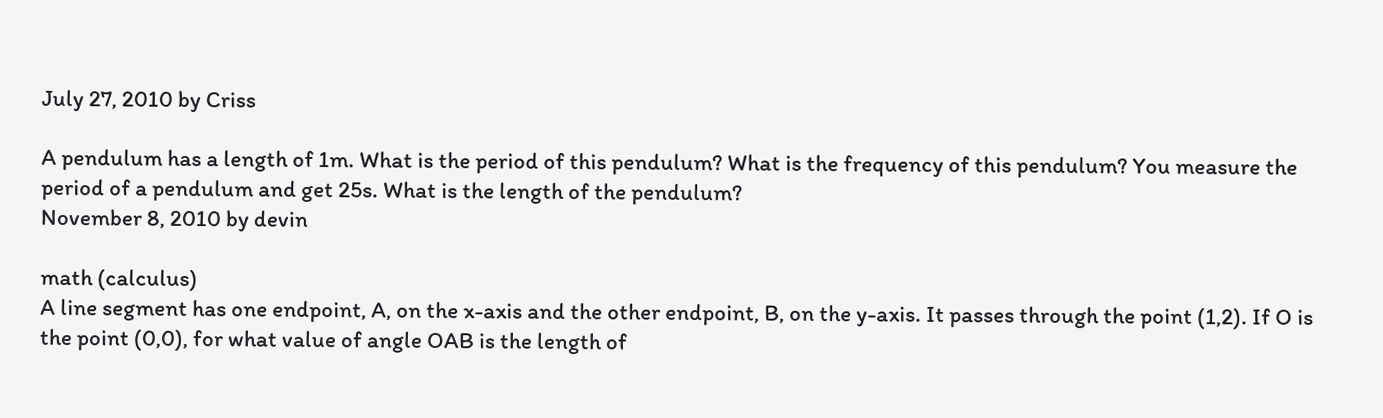July 27, 2010 by Criss

A pendulum has a length of 1m. What is the period of this pendulum? What is the frequency of this pendulum? You measure the period of a pendulum and get 25s. What is the length of the pendulum?
November 8, 2010 by devin

math (calculus)
A line segment has one endpoint, A, on the x-axis and the other endpoint, B, on the y-axis. It passes through the point (1,2). If O is the point (0,0), for what value of angle OAB is the length of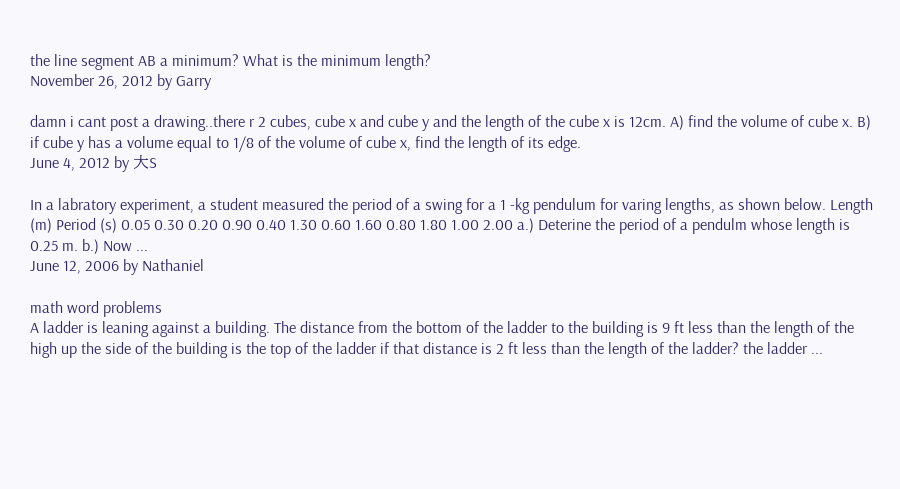the line segment AB a minimum? What is the minimum length?
November 26, 2012 by Garry

damn i cant post a drawing..there r 2 cubes, cube x and cube y and the length of the cube x is 12cm. A) find the volume of cube x. B) if cube y has a volume equal to 1/8 of the volume of cube x, find the length of its edge.
June 4, 2012 by 大S

In a labratory experiment, a student measured the period of a swing for a 1 -kg pendulum for varing lengths, as shown below. Length (m) Period (s) 0.05 0.30 0.20 0.90 0.40 1.30 0.60 1.60 0.80 1.80 1.00 2.00 a.) Deterine the period of a pendulm whose length is 0.25 m. b.) Now ...
June 12, 2006 by Nathaniel

math word problems
A ladder is leaning against a building. The distance from the bottom of the ladder to the building is 9 ft less than the length of the high up the side of the building is the top of the ladder if that distance is 2 ft less than the length of the ladder? the ladder ...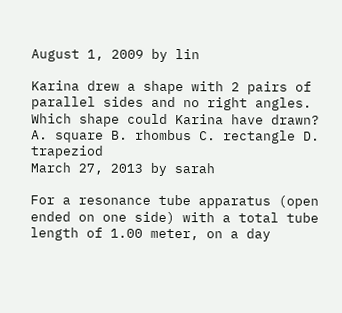August 1, 2009 by lin

Karina drew a shape with 2 pairs of parallel sides and no right angles. Which shape could Karina have drawn? A. square B. rhombus C. rectangle D. trapeziod
March 27, 2013 by sarah

For a resonance tube apparatus (open ended on one side) with a total tube length of 1.00 meter, on a day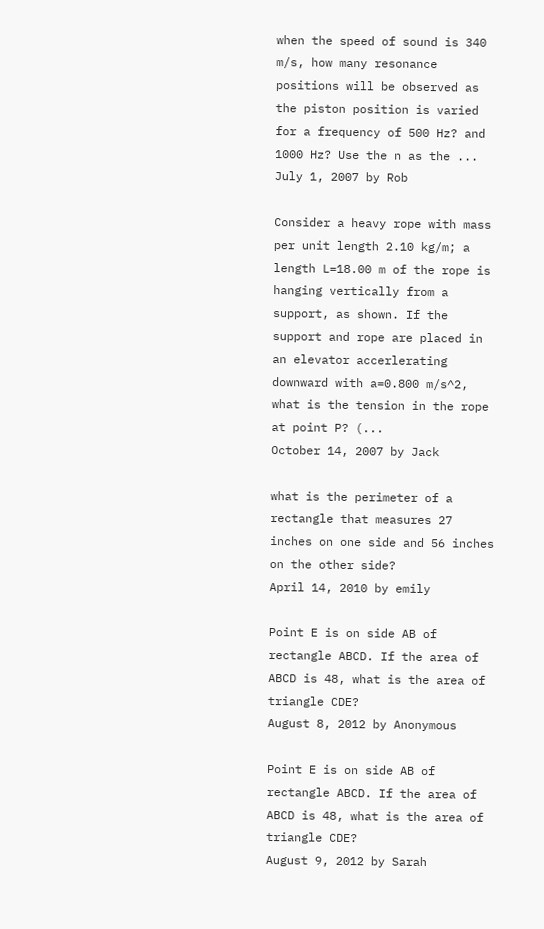when the speed of sound is 340 m/s, how many resonance positions will be observed as the piston position is varied for a frequency of 500 Hz? and 1000 Hz? Use the n as the ...
July 1, 2007 by Rob

Consider a heavy rope with mass per unit length 2.10 kg/m; a length L=18.00 m of the rope is hanging vertically from a support, as shown. If the support and rope are placed in an elevator accerlerating downward with a=0.800 m/s^2, what is the tension in the rope at point P? (...
October 14, 2007 by Jack

what is the perimeter of a rectangle that measures 27 inches on one side and 56 inches on the other side?
April 14, 2010 by emily

Point E is on side AB of rectangle ABCD. If the area of ABCD is 48, what is the area of triangle CDE?
August 8, 2012 by Anonymous

Point E is on side AB of rectangle ABCD. If the area of ABCD is 48, what is the area of triangle CDE?
August 9, 2012 by Sarah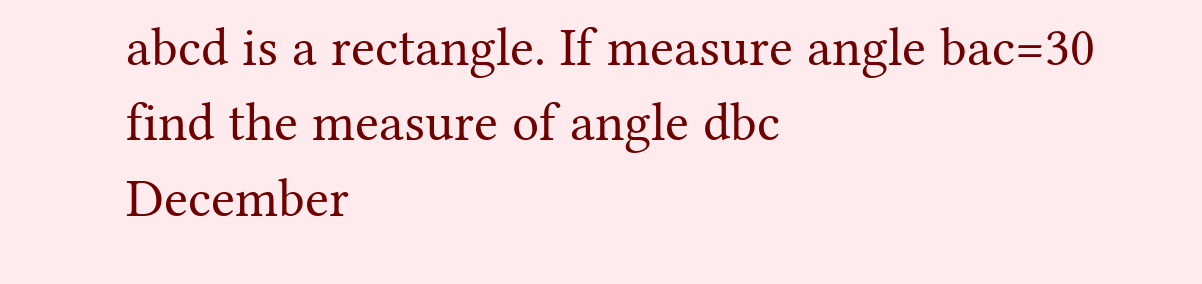abcd is a rectangle. If measure angle bac=30 find the measure of angle dbc
December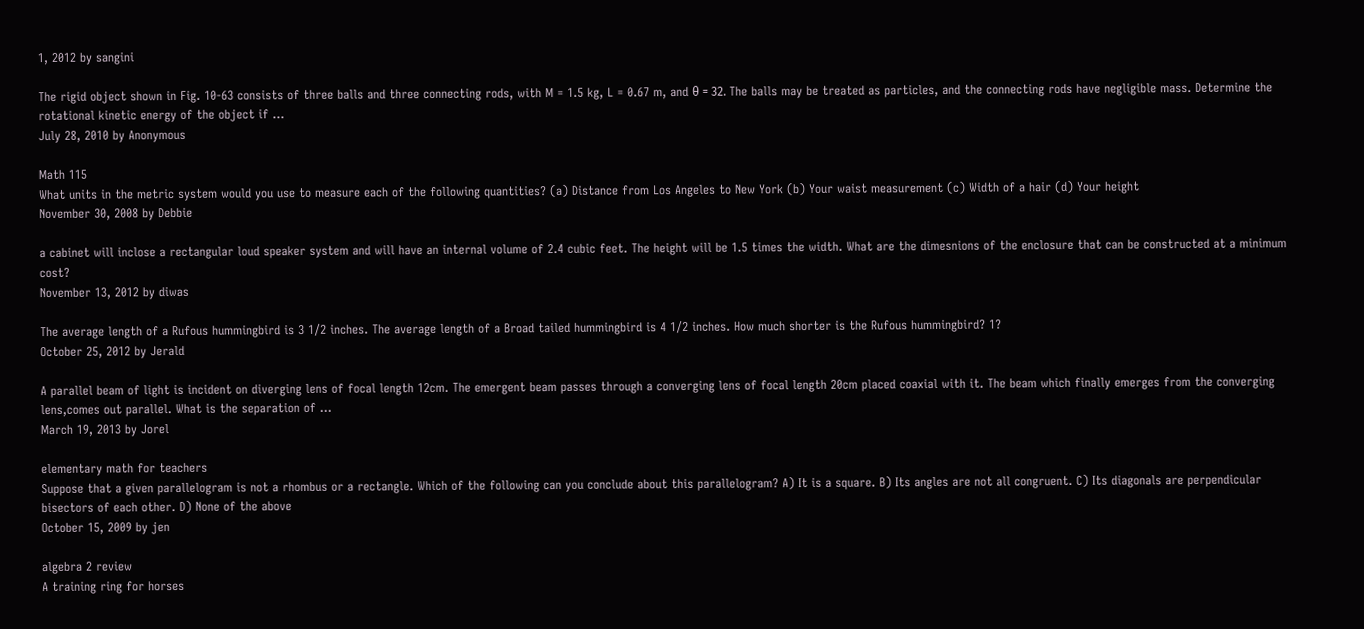1, 2012 by sangini

The rigid object shown in Fig. 10-63 consists of three balls and three connecting rods, with M = 1.5 kg, L = 0.67 m, and θ = 32. The balls may be treated as particles, and the connecting rods have negligible mass. Determine the rotational kinetic energy of the object if ...
July 28, 2010 by Anonymous

Math 115
What units in the metric system would you use to measure each of the following quantities? (a) Distance from Los Angeles to New York (b) Your waist measurement (c) Width of a hair (d) Your height
November 30, 2008 by Debbie

a cabinet will inclose a rectangular loud speaker system and will have an internal volume of 2.4 cubic feet. The height will be 1.5 times the width. What are the dimesnions of the enclosure that can be constructed at a minimum cost?
November 13, 2012 by diwas

The average length of a Rufous hummingbird is 3 1/2 inches. The average length of a Broad tailed hummingbird is 4 1/2 inches. How much shorter is the Rufous hummingbird? 1?
October 25, 2012 by Jerald

A parallel beam of light is incident on diverging lens of focal length 12cm. The emergent beam passes through a converging lens of focal length 20cm placed coaxial with it. The beam which finally emerges from the converging lens,comes out parallel. What is the separation of ...
March 19, 2013 by Jorel

elementary math for teachers
Suppose that a given parallelogram is not a rhombus or a rectangle. Which of the following can you conclude about this parallelogram? A) It is a square. B) Its angles are not all congruent. C) Its diagonals are perpendicular bisectors of each other. D) None of the above
October 15, 2009 by jen

algebra 2 review
A training ring for horses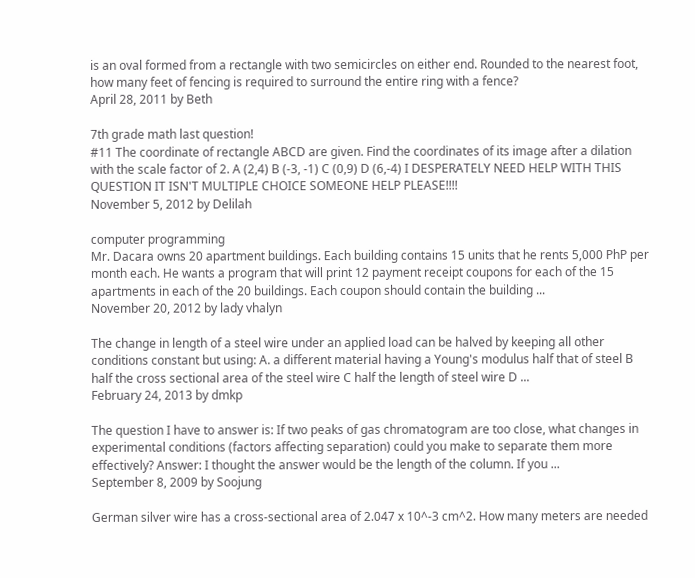is an oval formed from a rectangle with two semicircles on either end. Rounded to the nearest foot, how many feet of fencing is required to surround the entire ring with a fence?
April 28, 2011 by Beth

7th grade math last question!
#11 The coordinate of rectangle ABCD are given. Find the coordinates of its image after a dilation with the scale factor of 2. A (2,4) B (-3, -1) C (0,9) D (6,-4) I DESPERATELY NEED HELP WITH THIS QUESTION IT ISN'T MULTIPLE CHOICE SOMEONE HELP PLEASE!!!!
November 5, 2012 by Delilah

computer programming
Mr. Dacara owns 20 apartment buildings. Each building contains 15 units that he rents 5,000 PhP per month each. He wants a program that will print 12 payment receipt coupons for each of the 15 apartments in each of the 20 buildings. Each coupon should contain the building ...
November 20, 2012 by lady vhalyn

The change in length of a steel wire under an applied load can be halved by keeping all other conditions constant but using: A. a different material having a Young's modulus half that of steel B half the cross sectional area of the steel wire C half the length of steel wire D ...
February 24, 2013 by dmkp

The question I have to answer is: If two peaks of gas chromatogram are too close, what changes in experimental conditions (factors affecting separation) could you make to separate them more effectively? Answer: I thought the answer would be the length of the column. If you ...
September 8, 2009 by Soojung

German silver wire has a cross-sectional area of 2.047 x 10^-3 cm^2. How many meters are needed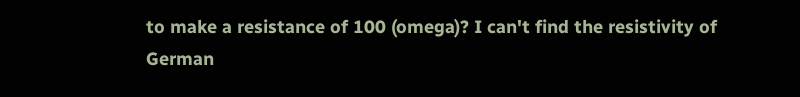to make a resistance of 100 (omega)? I can't find the resistivity of German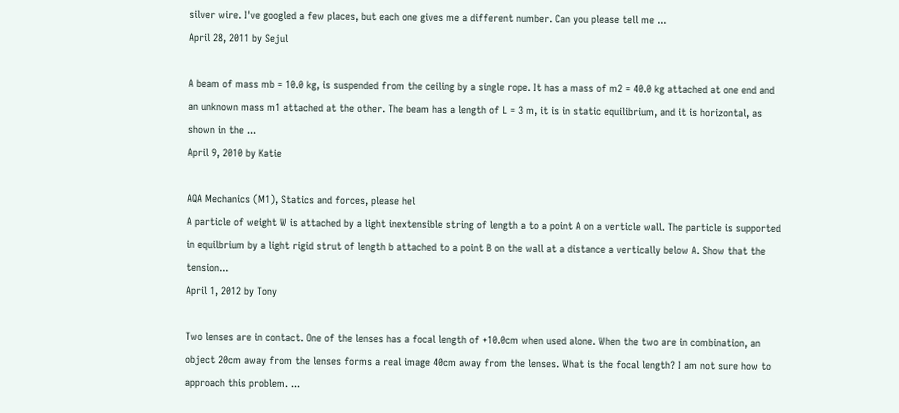silver wire. I've googled a few places, but each one gives me a different number. Can you please tell me ...
April 28, 2011 by Sejul

A beam of mass mb = 10.0 kg, is suspended from the ceiling by a single rope. It has a mass of m2 = 40.0 kg attached at one end and an unknown mass m1 attached at the other. The beam has a length of L = 3 m, it is in static equilibrium, and it is horizontal, as shown in the ...
April 9, 2010 by Katie

AQA Mechanics (M1), Statics and forces, please hel
A particle of weight W is attached by a light inextensible string of length a to a point A on a verticle wall. The particle is supported in equilbrium by a light rigid strut of length b attached to a point B on the wall at a distance a vertically below A. Show that the tension...
April 1, 2012 by Tony

Two lenses are in contact. One of the lenses has a focal length of +10.0cm when used alone. When the two are in combination, an object 20cm away from the lenses forms a real image 40cm away from the lenses. What is the focal length? I am not sure how to approach this problem. ...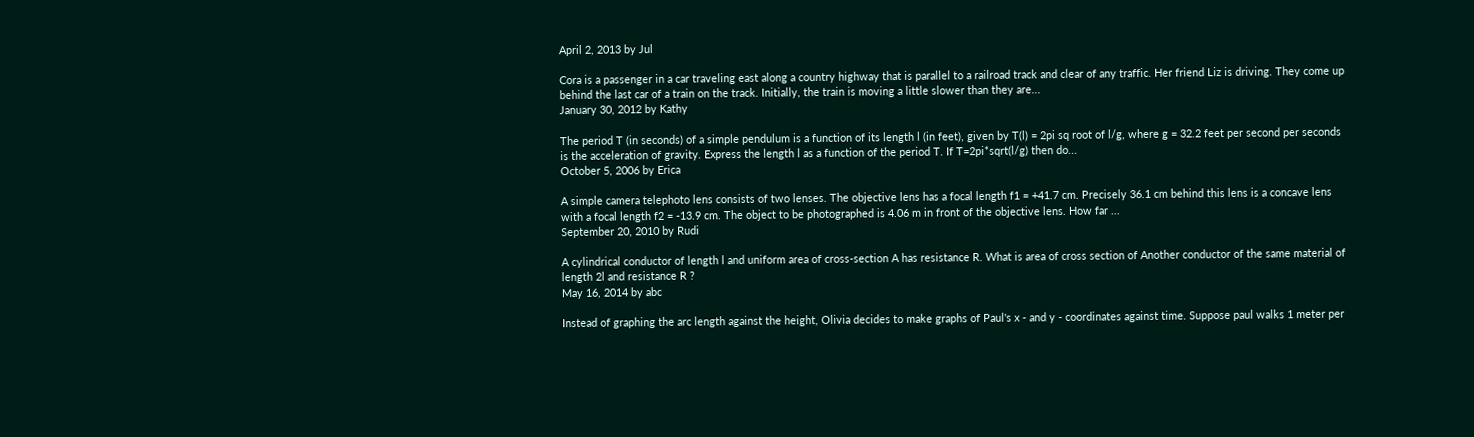April 2, 2013 by Jul

Cora is a passenger in a car traveling east along a country highway that is parallel to a railroad track and clear of any traffic. Her friend Liz is driving. They come up behind the last car of a train on the track. Initially, the train is moving a little slower than they are...
January 30, 2012 by Kathy

The period T (in seconds) of a simple pendulum is a function of its length l (in feet), given by T(l) = 2pi sq root of l/g, where g = 32.2 feet per second per seconds is the acceleration of gravity. Express the length l as a function of the period T. If T=2pi*sqrt(l/g) then do...
October 5, 2006 by Erica

A simple camera telephoto lens consists of two lenses. The objective lens has a focal length f1 = +41.7 cm. Precisely 36.1 cm behind this lens is a concave lens with a focal length f2 = -13.9 cm. The object to be photographed is 4.06 m in front of the objective lens. How far ...
September 20, 2010 by Rudi

A cylindrical conductor of length l and uniform area of cross-section A has resistance R. What is area of cross section of Another conductor of the same material of length 2l and resistance R ?
May 16, 2014 by abc

Instead of graphing the arc length against the height, Olivia decides to make graphs of Paul's x - and y - coordinates against time. Suppose paul walks 1 meter per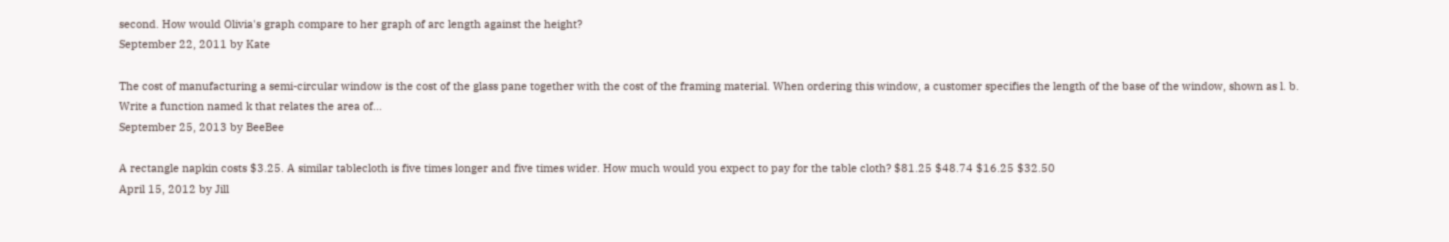second. How would Olivia's graph compare to her graph of arc length against the height?
September 22, 2011 by Kate

The cost of manufacturing a semi-circular window is the cost of the glass pane together with the cost of the framing material. When ordering this window, a customer specifies the length of the base of the window, shown as l. b. Write a function named k that relates the area of...
September 25, 2013 by BeeBee

A rectangle napkin costs $3.25. A similar tablecloth is five times longer and five times wider. How much would you expect to pay for the table cloth? $81.25 $48.74 $16.25 $32.50
April 15, 2012 by Jill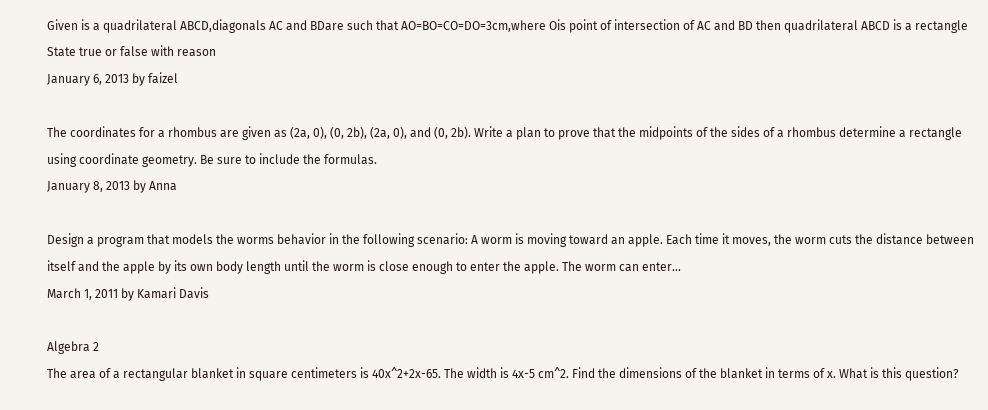Given is a quadrilateral ABCD,diagonals AC and BDare such that AO=BO=CO=DO=3cm,where Ois point of intersection of AC and BD then quadrilateral ABCD is a rectangle State true or false with reason
January 6, 2013 by faizel

The coordinates for a rhombus are given as (2a, 0), (0, 2b), (2a, 0), and (0, 2b). Write a plan to prove that the midpoints of the sides of a rhombus determine a rectangle using coordinate geometry. Be sure to include the formulas.
January 8, 2013 by Anna

Design a program that models the worms behavior in the following scenario: A worm is moving toward an apple. Each time it moves, the worm cuts the distance between itself and the apple by its own body length until the worm is close enough to enter the apple. The worm can enter...
March 1, 2011 by Kamari Davis

Algebra 2
The area of a rectangular blanket in square centimeters is 40x^2+2x-65. The width is 4x-5 cm^2. Find the dimensions of the blanket in terms of x. What is this question?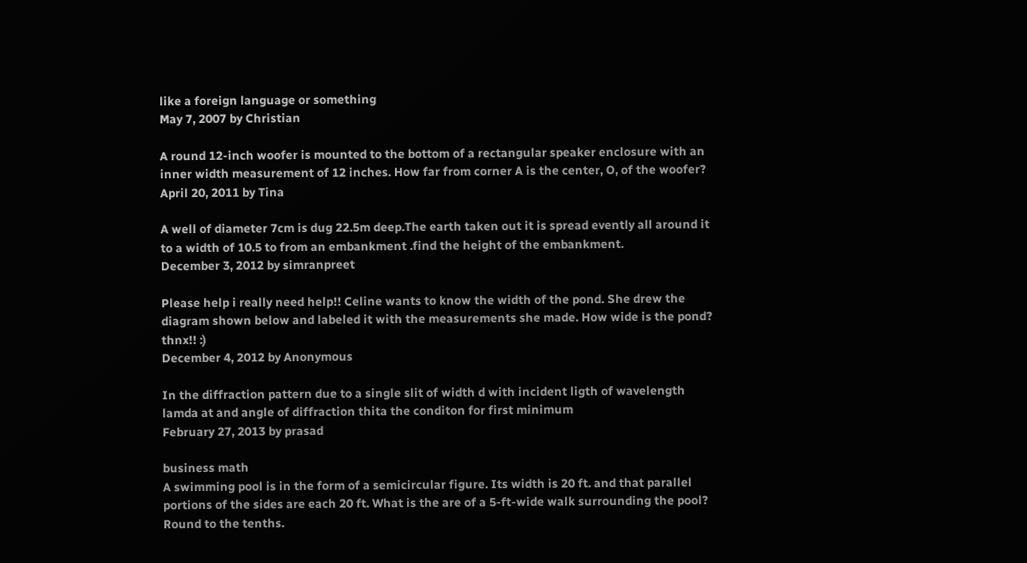like a foreign language or something
May 7, 2007 by Christian

A round 12-inch woofer is mounted to the bottom of a rectangular speaker enclosure with an inner width measurement of 12 inches. How far from corner A is the center, O, of the woofer?
April 20, 2011 by Tina

A well of diameter 7cm is dug 22.5m deep.The earth taken out it is spread evently all around it to a width of 10.5 to from an embankment .find the height of the embankment.
December 3, 2012 by simranpreet

Please help i really need help!! Celine wants to know the width of the pond. She drew the diagram shown below and labeled it with the measurements she made. How wide is the pond? thnx!! :)
December 4, 2012 by Anonymous

In the diffraction pattern due to a single slit of width d with incident ligth of wavelength lamda at and angle of diffraction thita the conditon for first minimum
February 27, 2013 by prasad

business math
A swimming pool is in the form of a semicircular figure. Its width is 20 ft. and that parallel portions of the sides are each 20 ft. What is the are of a 5-ft-wide walk surrounding the pool? Round to the tenths.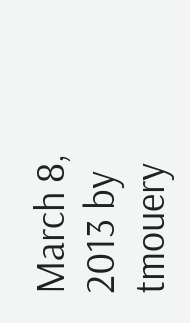March 8, 2013 by tmouery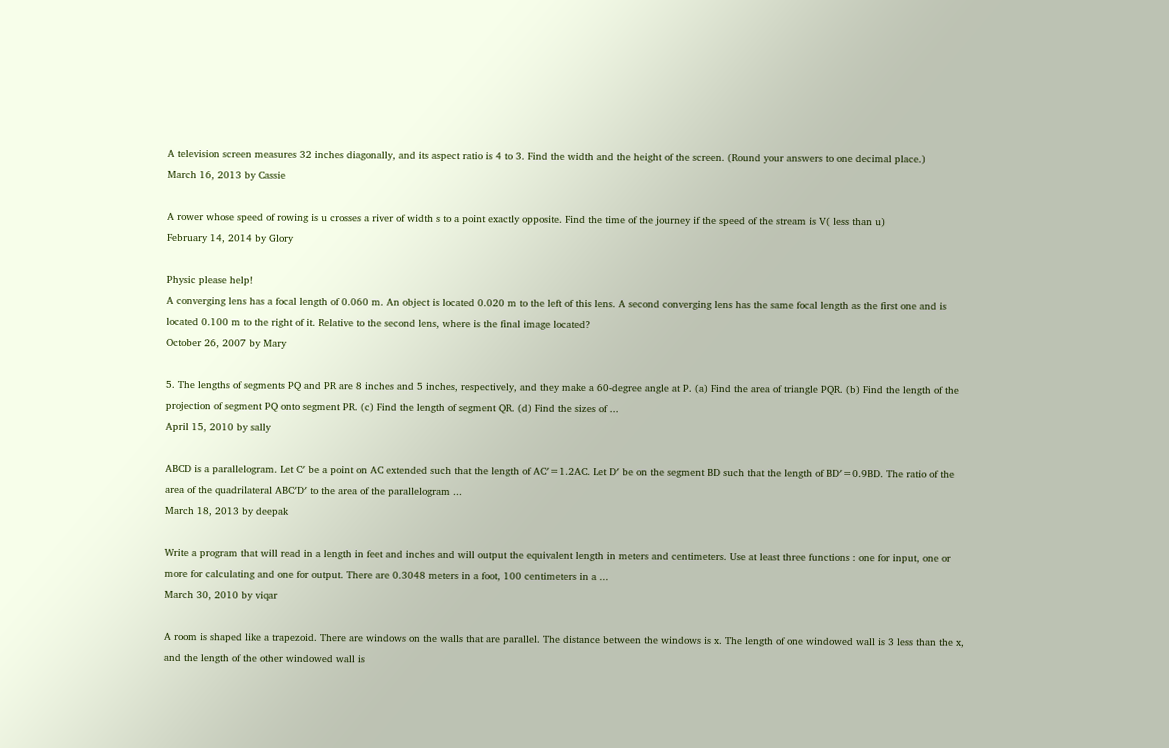A television screen measures 32 inches diagonally, and its aspect ratio is 4 to 3. Find the width and the height of the screen. (Round your answers to one decimal place.)
March 16, 2013 by Cassie

A rower whose speed of rowing is u crosses a river of width s to a point exactly opposite. Find the time of the journey if the speed of the stream is V( less than u)
February 14, 2014 by Glory

Physic please help!
A converging lens has a focal length of 0.060 m. An object is located 0.020 m to the left of this lens. A second converging lens has the same focal length as the first one and is located 0.100 m to the right of it. Relative to the second lens, where is the final image located?
October 26, 2007 by Mary

5. The lengths of segments PQ and PR are 8 inches and 5 inches, respectively, and they make a 60-degree angle at P. (a) Find the area of triangle PQR. (b) Find the length of the projection of segment PQ onto segment PR. (c) Find the length of segment QR. (d) Find the sizes of ...
April 15, 2010 by sally

ABCD is a parallelogram. Let C′ be a point on AC extended such that the length of AC′=1.2AC. Let D′ be on the segment BD such that the length of BD′=0.9BD. The ratio of the area of the quadrilateral ABC′D′ to the area of the parallelogram ...
March 18, 2013 by deepak

Write a program that will read in a length in feet and inches and will output the equivalent length in meters and centimeters. Use at least three functions : one for input, one or more for calculating and one for output. There are 0.3048 meters in a foot, 100 centimeters in a ...
March 30, 2010 by viqar

A room is shaped like a trapezoid. There are windows on the walls that are parallel. The distance between the windows is x. The length of one windowed wall is 3 less than the x, and the length of the other windowed wall is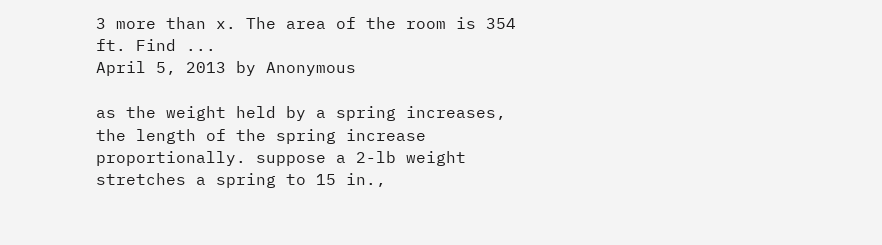3 more than x. The area of the room is 354 ft. Find ...
April 5, 2013 by Anonymous

as the weight held by a spring increases, the length of the spring increase proportionally. suppose a 2-lb weight stretches a spring to 15 in.,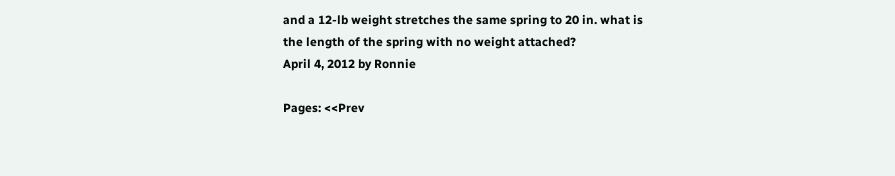and a 12-lb weight stretches the same spring to 20 in. what is the length of the spring with no weight attached?
April 4, 2012 by Ronnie

Pages: <<Prev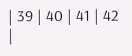| 39 | 40 | 41 | 42 |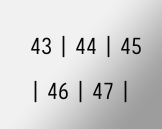43 | 44 | 45 | 46 | 47 |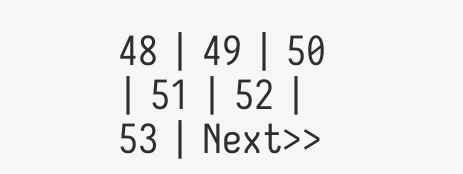48 | 49 | 50 | 51 | 52 | 53 | Next>>